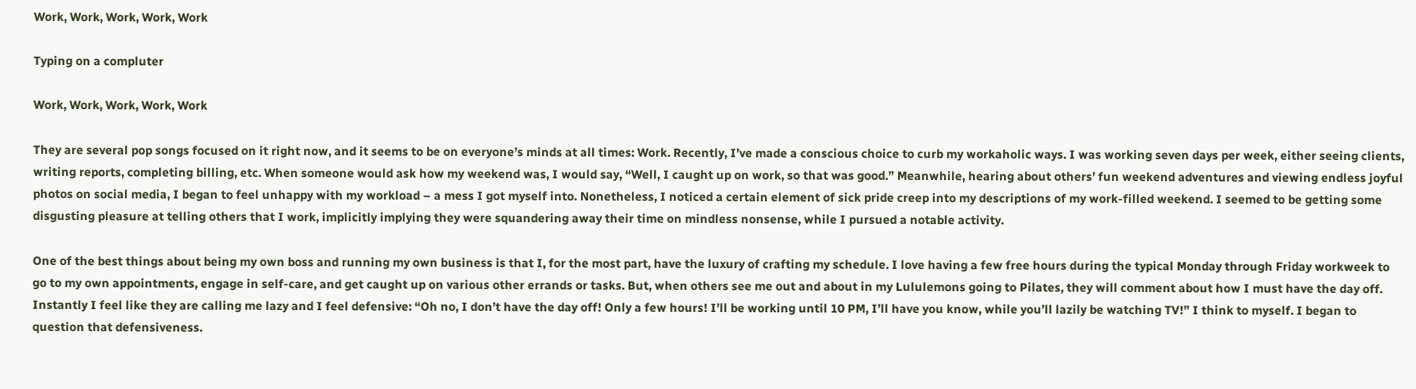Work, Work, Work, Work, Work

Typing on a compluter

Work, Work, Work, Work, Work

They are several pop songs focused on it right now, and it seems to be on everyone’s minds at all times: Work. Recently, I’ve made a conscious choice to curb my workaholic ways. I was working seven days per week, either seeing clients, writing reports, completing billing, etc. When someone would ask how my weekend was, I would say, “Well, I caught up on work, so that was good.” Meanwhile, hearing about others’ fun weekend adventures and viewing endless joyful photos on social media, I began to feel unhappy with my workload – a mess I got myself into. Nonetheless, I noticed a certain element of sick pride creep into my descriptions of my work-filled weekend. I seemed to be getting some disgusting pleasure at telling others that I work, implicitly implying they were squandering away their time on mindless nonsense, while I pursued a notable activity.

One of the best things about being my own boss and running my own business is that I, for the most part, have the luxury of crafting my schedule. I love having a few free hours during the typical Monday through Friday workweek to go to my own appointments, engage in self-care, and get caught up on various other errands or tasks. But, when others see me out and about in my Lululemons going to Pilates, they will comment about how I must have the day off. Instantly I feel like they are calling me lazy and I feel defensive: “Oh no, I don’t have the day off! Only a few hours! I’ll be working until 10 PM, I’ll have you know, while you’ll lazily be watching TV!” I think to myself. I began to question that defensiveness.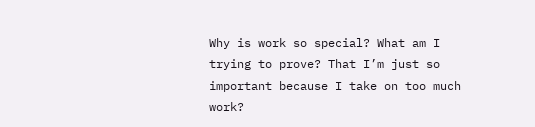Why is work so special? What am I trying to prove? That I’m just so important because I take on too much work?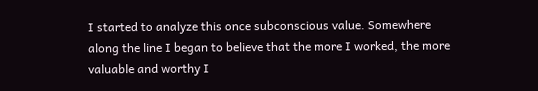I started to analyze this once subconscious value. Somewhere along the line I began to believe that the more I worked, the more valuable and worthy I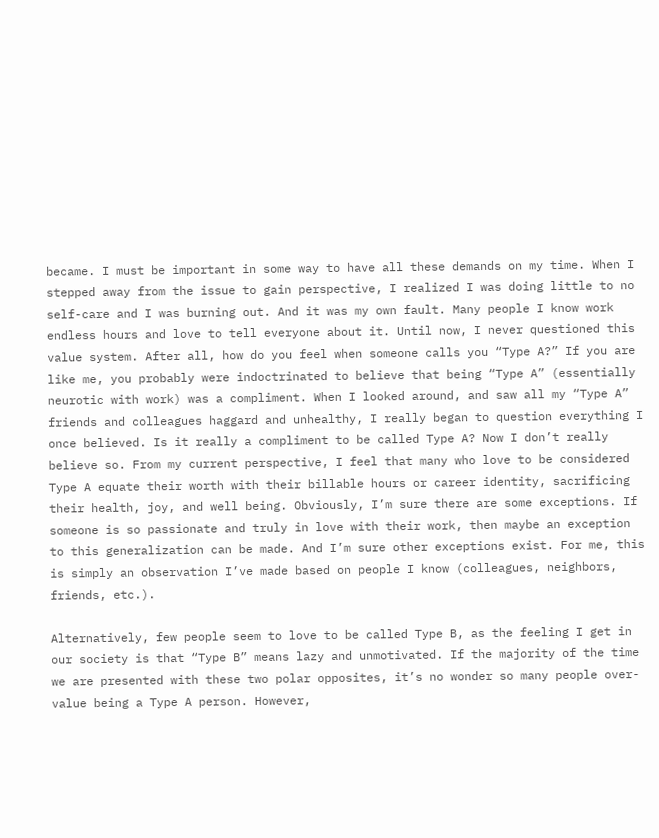became. I must be important in some way to have all these demands on my time. When I stepped away from the issue to gain perspective, I realized I was doing little to no self-care and I was burning out. And it was my own fault. Many people I know work endless hours and love to tell everyone about it. Until now, I never questioned this value system. After all, how do you feel when someone calls you “Type A?” If you are like me, you probably were indoctrinated to believe that being “Type A” (essentially neurotic with work) was a compliment. When I looked around, and saw all my “Type A” friends and colleagues haggard and unhealthy, I really began to question everything I once believed. Is it really a compliment to be called Type A? Now I don’t really believe so. From my current perspective, I feel that many who love to be considered Type A equate their worth with their billable hours or career identity, sacrificing their health, joy, and well being. Obviously, I’m sure there are some exceptions. If someone is so passionate and truly in love with their work, then maybe an exception to this generalization can be made. And I’m sure other exceptions exist. For me, this is simply an observation I’ve made based on people I know (colleagues, neighbors, friends, etc.).

Alternatively, few people seem to love to be called Type B, as the feeling I get in our society is that “Type B” means lazy and unmotivated. If the majority of the time we are presented with these two polar opposites, it’s no wonder so many people over-value being a Type A person. However,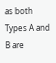as both Types A and B are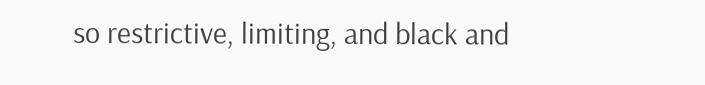so restrictive, limiting, and black and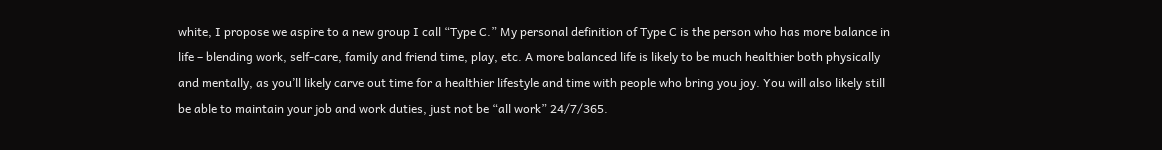white, I propose we aspire to a new group I call “Type C.” My personal definition of Type C is the person who has more balance in life – blending work, self-care, family and friend time, play, etc. A more balanced life is likely to be much healthier both physically and mentally, as you’ll likely carve out time for a healthier lifestyle and time with people who bring you joy. You will also likely still be able to maintain your job and work duties, just not be “all work” 24/7/365.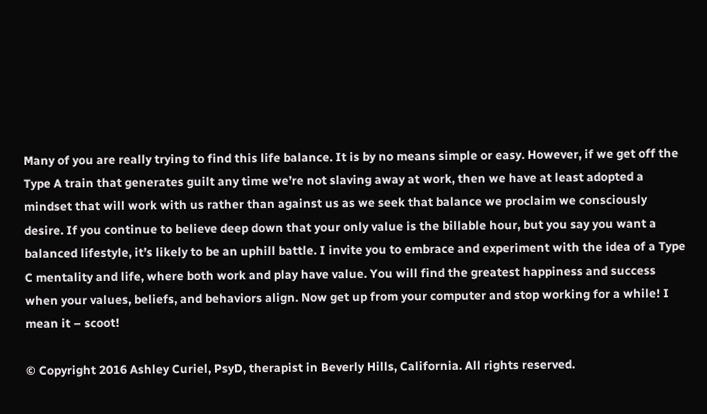Many of you are really trying to find this life balance. It is by no means simple or easy. However, if we get off the Type A train that generates guilt any time we’re not slaving away at work, then we have at least adopted a mindset that will work with us rather than against us as we seek that balance we proclaim we consciously desire. If you continue to believe deep down that your only value is the billable hour, but you say you want a balanced lifestyle, it’s likely to be an uphill battle. I invite you to embrace and experiment with the idea of a Type C mentality and life, where both work and play have value. You will find the greatest happiness and success when your values, beliefs, and behaviors align. Now get up from your computer and stop working for a while! I mean it – scoot!

© Copyright 2016 Ashley Curiel, PsyD, therapist in Beverly Hills, California. All rights reserved.